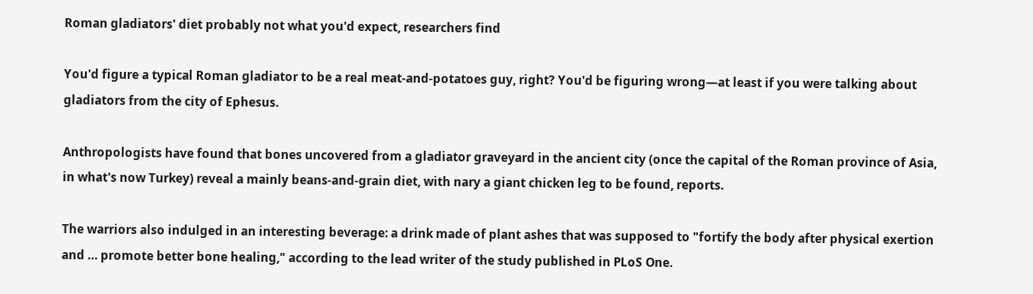Roman gladiators' diet probably not what you'd expect, researchers find

You'd figure a typical Roman gladiator to be a real meat-and-potatoes guy, right? You'd be figuring wrong—at least if you were talking about gladiators from the city of Ephesus.

Anthropologists have found that bones uncovered from a gladiator graveyard in the ancient city (once the capital of the Roman province of Asia, in what's now Turkey) reveal a mainly beans-and-grain diet, with nary a giant chicken leg to be found, reports.

The warriors also indulged in an interesting beverage: a drink made of plant ashes that was supposed to "fortify the body after physical exertion and … promote better bone healing," according to the lead writer of the study published in PLoS One.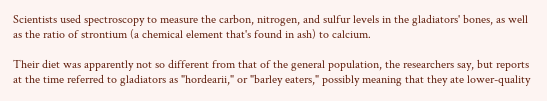Scientists used spectroscopy to measure the carbon, nitrogen, and sulfur levels in the gladiators' bones, as well as the ratio of strontium (a chemical element that's found in ash) to calcium.

Their diet was apparently not so different from that of the general population, the researchers say, but reports at the time referred to gladiators as "hordearii," or "barley eaters," possibly meaning that they ate lower-quality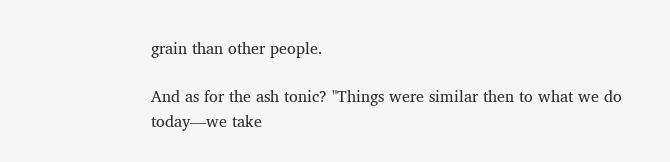grain than other people.

And as for the ash tonic? "Things were similar then to what we do today—we take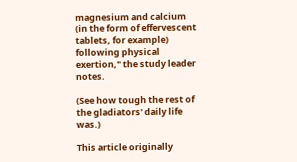magnesium and calcium (in the form of effervescent tablets, for example) following physical exertion," the study leader notes.

(See how tough the rest of the gladiators' daily life was.)

This article originally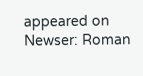appeared on Newser: Roman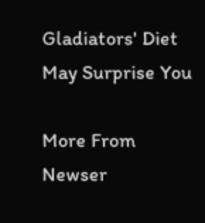Gladiators' Diet May Surprise You

More From Newser